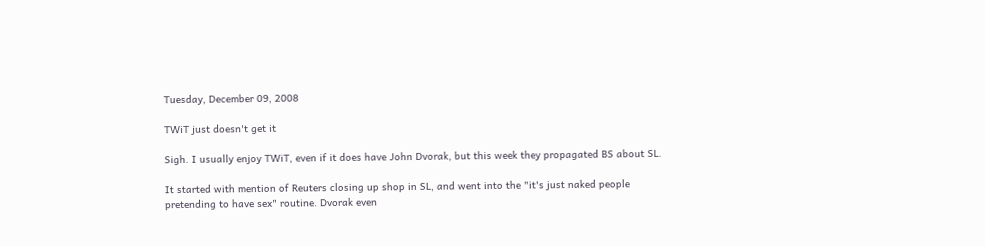Tuesday, December 09, 2008

TWiT just doesn't get it

Sigh. I usually enjoy TWiT, even if it does have John Dvorak, but this week they propagated BS about SL.

It started with mention of Reuters closing up shop in SL, and went into the "it's just naked people pretending to have sex" routine. Dvorak even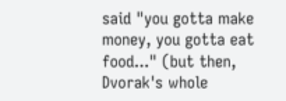said "you gotta make money, you gotta eat food..." (but then, Dvorak's whole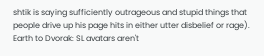shtik is saying sufficiently outrageous and stupid things that people drive up his page hits in either utter disbelief or rage). Earth to Dvorak: SL avatars aren't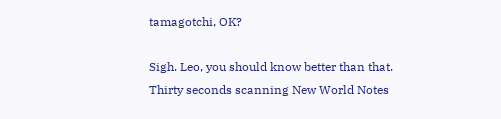tamagotchi, OK?

Sigh. Leo, you should know better than that. Thirty seconds scanning New World Notes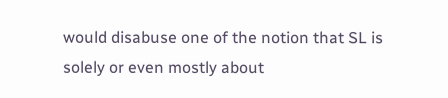would disabuse one of the notion that SL is solely or even mostly about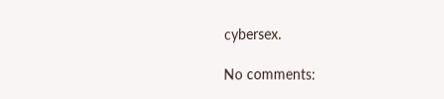cybersex.

No comments: